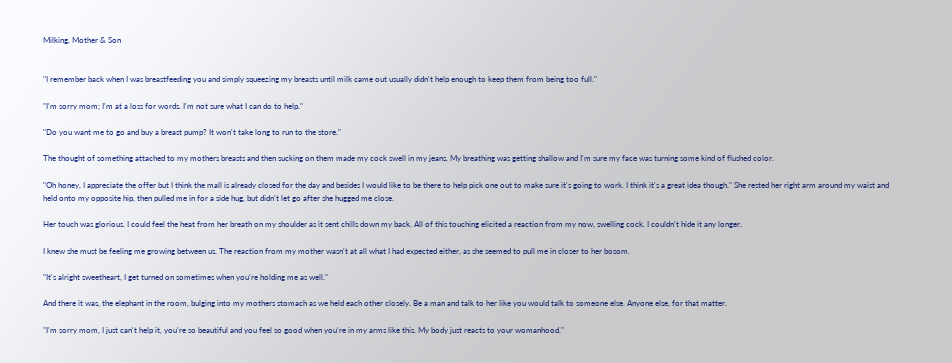Milking, Mother & Son


"I remember back when I was breastfeeding you and simply squeezing my breasts until milk came out usually didn't help enough to keep them from being too full."

"I'm sorry mom; I'm at a loss for words. I'm not sure what I can do to help."

"Do you want me to go and buy a breast pump? It won't take long to run to the store."

The thought of something attached to my mothers breasts and then sucking on them made my cock swell in my jeans. My breathing was getting shallow and I'm sure my face was turning some kind of flushed color.

"Oh honey, I appreciate the offer but I think the mall is already closed for the day and besides I would like to be there to help pick one out to make sure it's going to work. I think it's a great idea though." She rested her right arm around my waist and held onto my opposite hip, then pulled me in for a side hug, but didn't let go after she hugged me close.

Her touch was glorious. I could feel the heat from her breath on my shoulder as it sent chills down my back. All of this touching elicited a reaction from my now, swelling cock. I couldn't hide it any longer.

I knew she must be feeling me growing between us. The reaction from my mother wasn't at all what I had expected either, as she seemed to pull me in closer to her bosom.

"It's alright sweetheart, I get turned on sometimes when you're holding me as well."

And there it was, the elephant in the room, bulging into my mothers stomach as we held each other closely. Be a man and talk to her like you would talk to someone else. Anyone else, for that matter.

"I'm sorry mom, I just can't help it, you're so beautiful and you feel so good when you're in my arms like this. My body just reacts to your womanhood."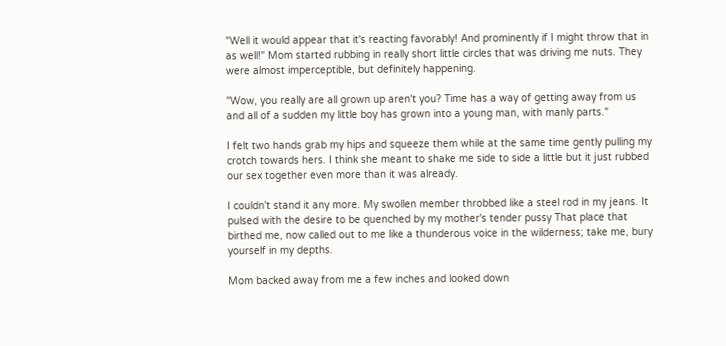"Well it would appear that it's reacting favorably! And prominently if I might throw that in as well!" Mom started rubbing in really short little circles that was driving me nuts. They were almost imperceptible, but definitely happening.

"Wow, you really are all grown up aren't you? Time has a way of getting away from us and all of a sudden my little boy has grown into a young man, with manly parts."

I felt two hands grab my hips and squeeze them while at the same time gently pulling my crotch towards hers. I think she meant to shake me side to side a little but it just rubbed our sex together even more than it was already.

I couldn't stand it any more. My swollen member throbbed like a steel rod in my jeans. It pulsed with the desire to be quenched by my mother's tender pussy That place that birthed me, now called out to me like a thunderous voice in the wilderness; take me, bury yourself in my depths.

Mom backed away from me a few inches and looked down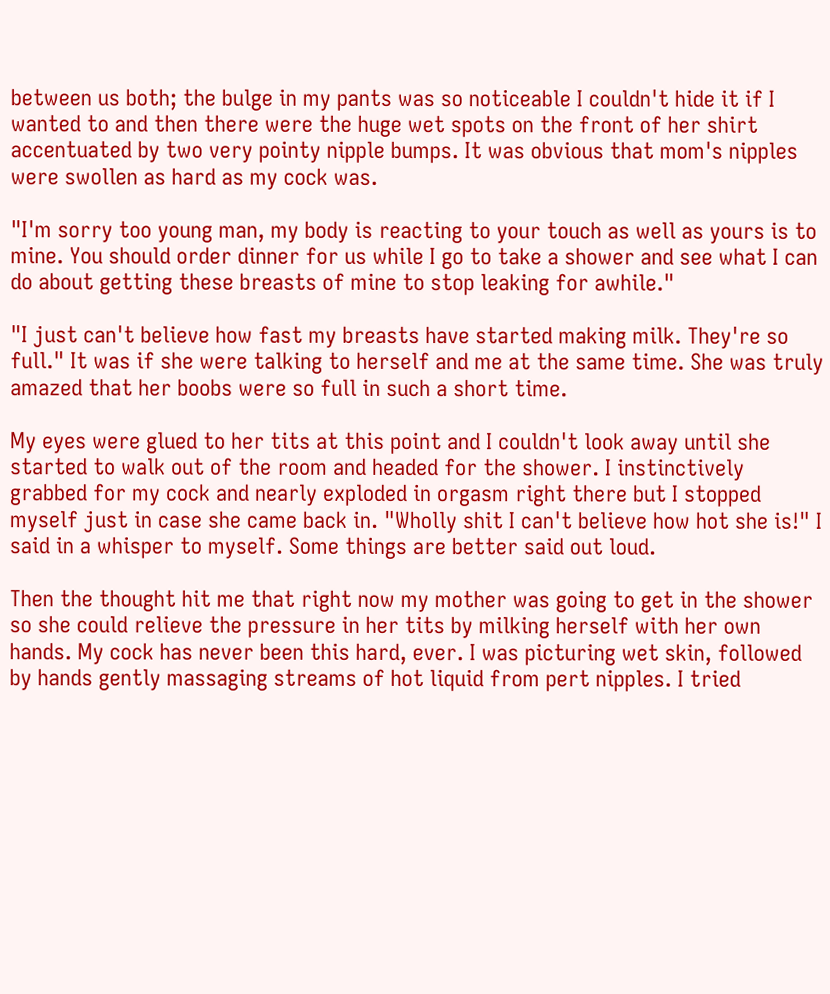between us both; the bulge in my pants was so noticeable I couldn't hide it if I wanted to and then there were the huge wet spots on the front of her shirt accentuated by two very pointy nipple bumps. It was obvious that mom's nipples were swollen as hard as my cock was.

"I'm sorry too young man, my body is reacting to your touch as well as yours is to mine. You should order dinner for us while I go to take a shower and see what I can do about getting these breasts of mine to stop leaking for awhile."

"I just can't believe how fast my breasts have started making milk. They're so full." It was if she were talking to herself and me at the same time. She was truly amazed that her boobs were so full in such a short time.

My eyes were glued to her tits at this point and I couldn't look away until she started to walk out of the room and headed for the shower. I instinctively grabbed for my cock and nearly exploded in orgasm right there but I stopped myself just in case she came back in. "Wholly shit I can't believe how hot she is!" I said in a whisper to myself. Some things are better said out loud.

Then the thought hit me that right now my mother was going to get in the shower so she could relieve the pressure in her tits by milking herself with her own hands. My cock has never been this hard, ever. I was picturing wet skin, followed by hands gently massaging streams of hot liquid from pert nipples. I tried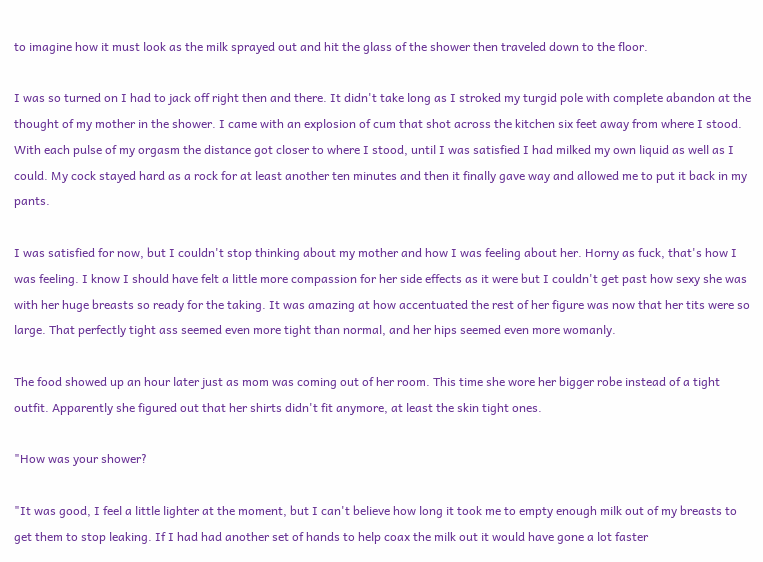to imagine how it must look as the milk sprayed out and hit the glass of the shower then traveled down to the floor.

I was so turned on I had to jack off right then and there. It didn't take long as I stroked my turgid pole with complete abandon at the thought of my mother in the shower. I came with an explosion of cum that shot across the kitchen six feet away from where I stood. With each pulse of my orgasm the distance got closer to where I stood, until I was satisfied I had milked my own liquid as well as I could. My cock stayed hard as a rock for at least another ten minutes and then it finally gave way and allowed me to put it back in my pants.

I was satisfied for now, but I couldn't stop thinking about my mother and how I was feeling about her. Horny as fuck, that's how I was feeling. I know I should have felt a little more compassion for her side effects as it were but I couldn't get past how sexy she was with her huge breasts so ready for the taking. It was amazing at how accentuated the rest of her figure was now that her tits were so large. That perfectly tight ass seemed even more tight than normal, and her hips seemed even more womanly.

The food showed up an hour later just as mom was coming out of her room. This time she wore her bigger robe instead of a tight outfit. Apparently she figured out that her shirts didn't fit anymore, at least the skin tight ones.

"How was your shower?

"It was good, I feel a little lighter at the moment, but I can't believe how long it took me to empty enough milk out of my breasts to get them to stop leaking. If I had had another set of hands to help coax the milk out it would have gone a lot faster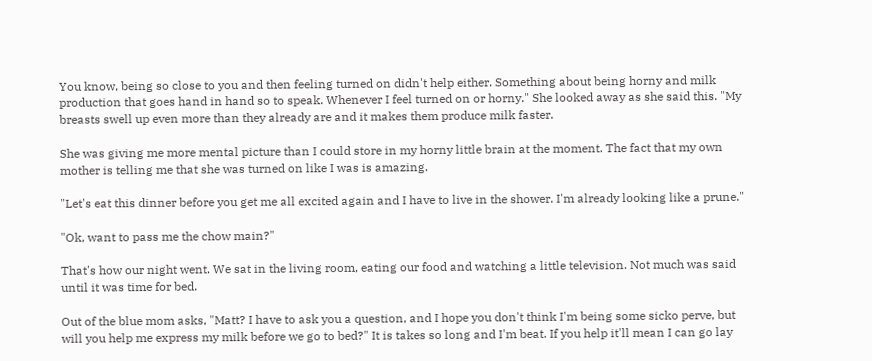You know, being so close to you and then feeling turned on didn't help either. Something about being horny and milk production that goes hand in hand so to speak. Whenever I feel turned on or horny." She looked away as she said this. "My breasts swell up even more than they already are and it makes them produce milk faster.

She was giving me more mental picture than I could store in my horny little brain at the moment. The fact that my own mother is telling me that she was turned on like I was is amazing.

"Let's eat this dinner before you get me all excited again and I have to live in the shower. I'm already looking like a prune."

"Ok, want to pass me the chow main?"

That's how our night went. We sat in the living room, eating our food and watching a little television. Not much was said until it was time for bed.

Out of the blue mom asks, "Matt? I have to ask you a question, and I hope you don't think I'm being some sicko perve, but will you help me express my milk before we go to bed?" It is takes so long and I'm beat. If you help it'll mean I can go lay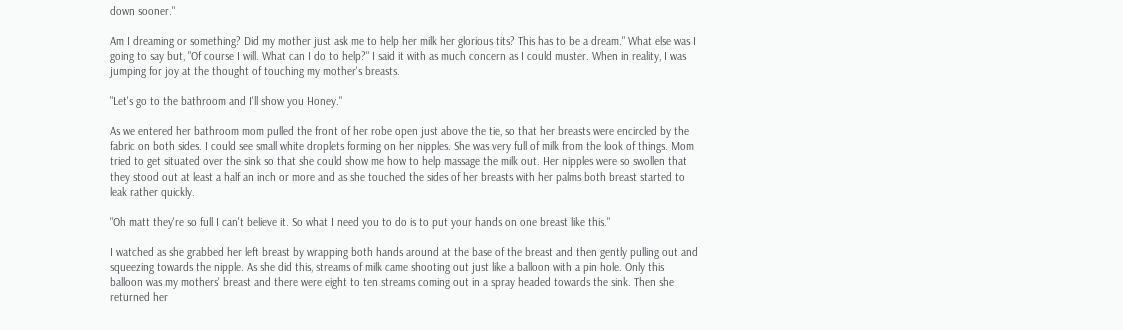down sooner."

Am I dreaming or something? Did my mother just ask me to help her milk her glorious tits? This has to be a dream." What else was I going to say but, "Of course I will. What can I do to help?" I said it with as much concern as I could muster. When in reality, I was jumping for joy at the thought of touching my mother's breasts.

"Let's go to the bathroom and I'll show you Honey."

As we entered her bathroom mom pulled the front of her robe open just above the tie, so that her breasts were encircled by the fabric on both sides. I could see small white droplets forming on her nipples. She was very full of milk from the look of things. Mom tried to get situated over the sink so that she could show me how to help massage the milk out. Her nipples were so swollen that they stood out at least a half an inch or more and as she touched the sides of her breasts with her palms both breast started to leak rather quickly.

"Oh matt they're so full I can't believe it. So what I need you to do is to put your hands on one breast like this."

I watched as she grabbed her left breast by wrapping both hands around at the base of the breast and then gently pulling out and squeezing towards the nipple. As she did this, streams of milk came shooting out just like a balloon with a pin hole. Only this balloon was my mothers' breast and there were eight to ten streams coming out in a spray headed towards the sink. Then she returned her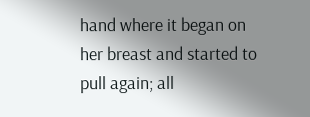hand where it began on her breast and started to pull again; all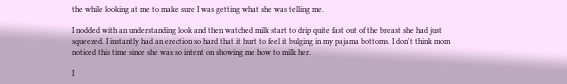the while looking at me to make sure I was getting what she was telling me.

I nodded with an understanding look and then watched milk start to drip quite fast out of the breast she had just squeezed. I instantly had an erection so hard that it hurt to feel it bulging in my pajama bottoms. I don't think mom noticed this time since she was so intent on showing me how to milk her.

I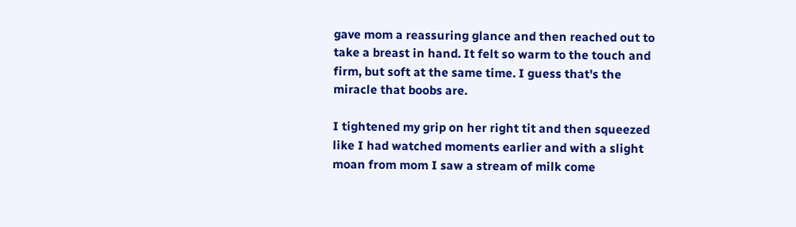gave mom a reassuring glance and then reached out to take a breast in hand. It felt so warm to the touch and firm, but soft at the same time. I guess that's the miracle that boobs are.

I tightened my grip on her right tit and then squeezed like I had watched moments earlier and with a slight moan from mom I saw a stream of milk come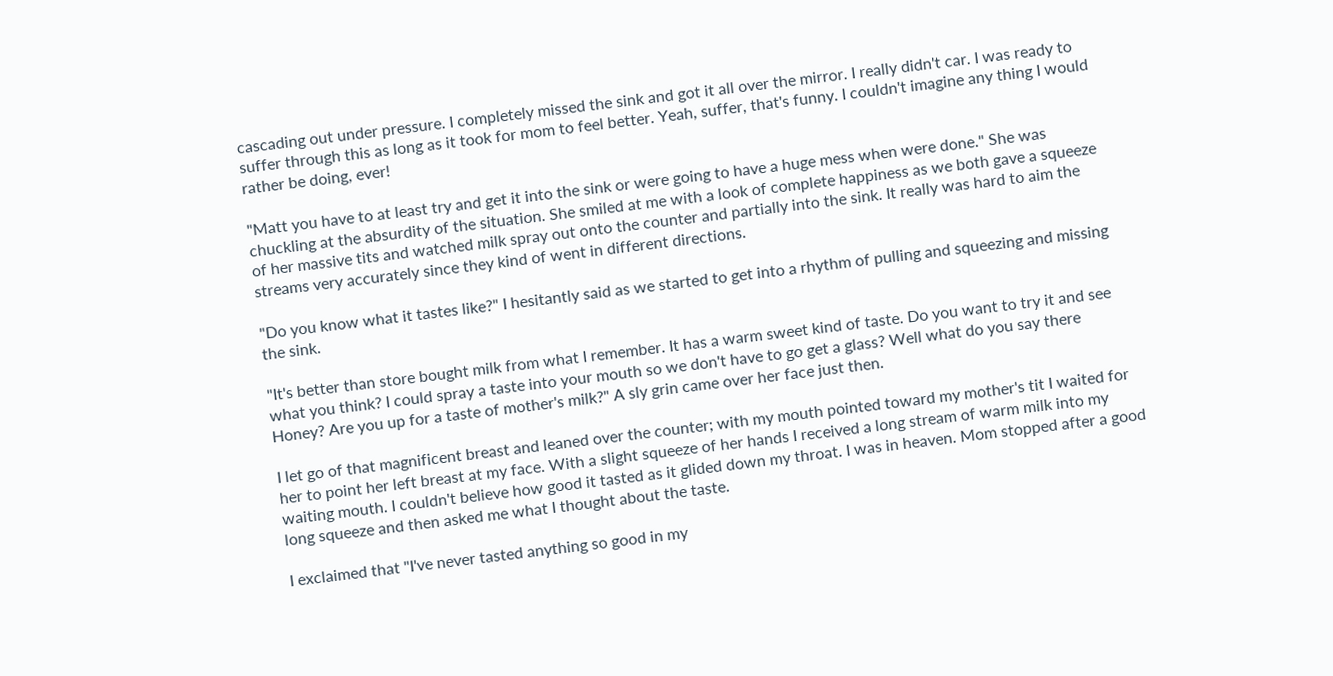cascading out under pressure. I completely missed the sink and got it all over the mirror. I really didn't car. I was ready to suffer through this as long as it took for mom to feel better. Yeah, suffer, that's funny. I couldn't imagine any thing I would rather be doing, ever!

"Matt you have to at least try and get it into the sink or were going to have a huge mess when were done." She was chuckling at the absurdity of the situation. She smiled at me with a look of complete happiness as we both gave a squeeze of her massive tits and watched milk spray out onto the counter and partially into the sink. It really was hard to aim the streams very accurately since they kind of went in different directions.

"Do you know what it tastes like?" I hesitantly said as we started to get into a rhythm of pulling and squeezing and missing the sink.

"It's better than store bought milk from what I remember. It has a warm sweet kind of taste. Do you want to try it and see what you think? I could spray a taste into your mouth so we don't have to go get a glass? Well what do you say there Honey? Are you up for a taste of mother's milk?" A sly grin came over her face just then.

I let go of that magnificent breast and leaned over the counter; with my mouth pointed toward my mother's tit I waited for her to point her left breast at my face. With a slight squeeze of her hands I received a long stream of warm milk into my waiting mouth. I couldn't believe how good it tasted as it glided down my throat. I was in heaven. Mom stopped after a good long squeeze and then asked me what I thought about the taste.

I exclaimed that "I've never tasted anything so good in my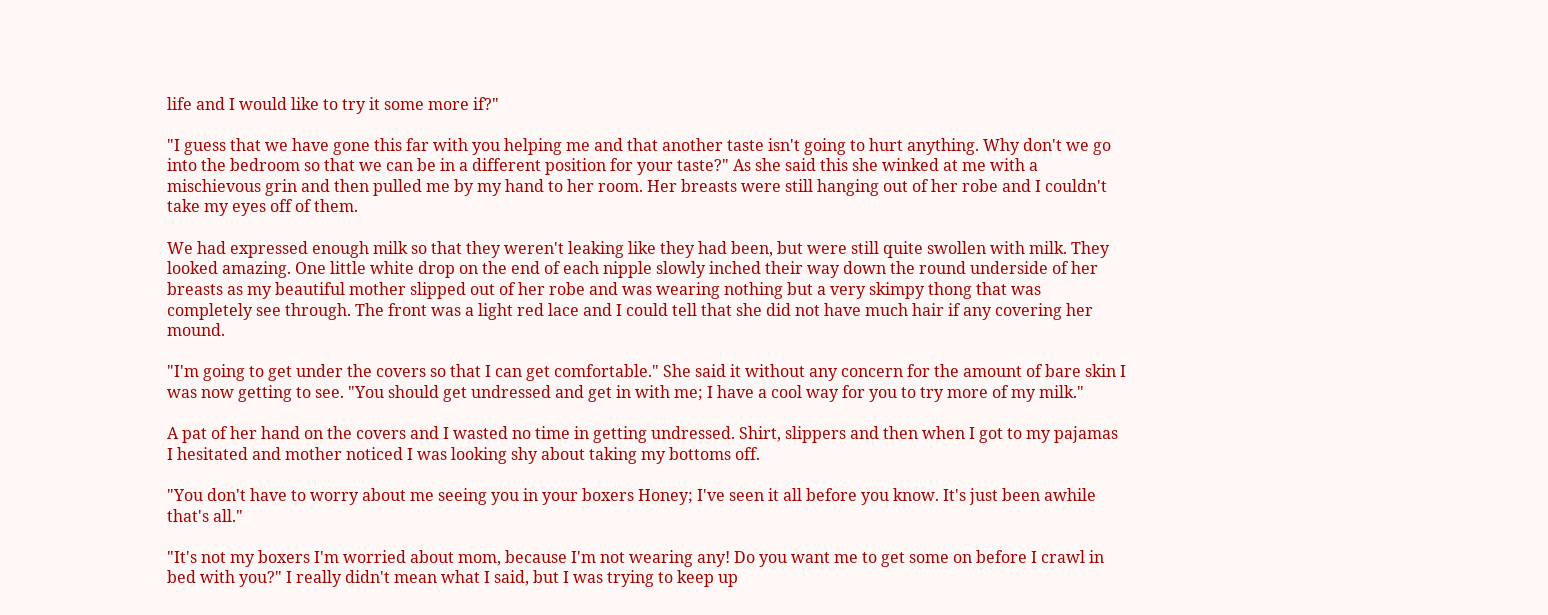life and I would like to try it some more if?"

"I guess that we have gone this far with you helping me and that another taste isn't going to hurt anything. Why don't we go into the bedroom so that we can be in a different position for your taste?" As she said this she winked at me with a mischievous grin and then pulled me by my hand to her room. Her breasts were still hanging out of her robe and I couldn't take my eyes off of them.

We had expressed enough milk so that they weren't leaking like they had been, but were still quite swollen with milk. They looked amazing. One little white drop on the end of each nipple slowly inched their way down the round underside of her breasts as my beautiful mother slipped out of her robe and was wearing nothing but a very skimpy thong that was completely see through. The front was a light red lace and I could tell that she did not have much hair if any covering her mound.

"I'm going to get under the covers so that I can get comfortable." She said it without any concern for the amount of bare skin I was now getting to see. "You should get undressed and get in with me; I have a cool way for you to try more of my milk."

A pat of her hand on the covers and I wasted no time in getting undressed. Shirt, slippers and then when I got to my pajamas I hesitated and mother noticed I was looking shy about taking my bottoms off.

"You don't have to worry about me seeing you in your boxers Honey; I've seen it all before you know. It's just been awhile that's all."

"It's not my boxers I'm worried about mom, because I'm not wearing any! Do you want me to get some on before I crawl in bed with you?" I really didn't mean what I said, but I was trying to keep up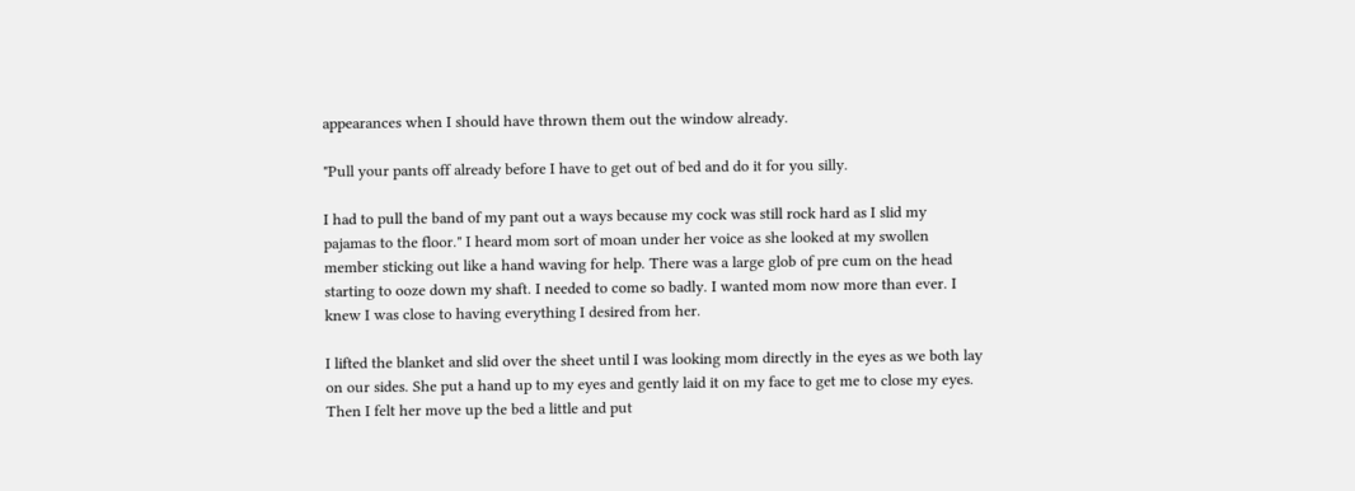appearances when I should have thrown them out the window already.

"Pull your pants off already before I have to get out of bed and do it for you silly.

I had to pull the band of my pant out a ways because my cock was still rock hard as I slid my pajamas to the floor." I heard mom sort of moan under her voice as she looked at my swollen member sticking out like a hand waving for help. There was a large glob of pre cum on the head starting to ooze down my shaft. I needed to come so badly. I wanted mom now more than ever. I knew I was close to having everything I desired from her.

I lifted the blanket and slid over the sheet until I was looking mom directly in the eyes as we both lay on our sides. She put a hand up to my eyes and gently laid it on my face to get me to close my eyes. Then I felt her move up the bed a little and put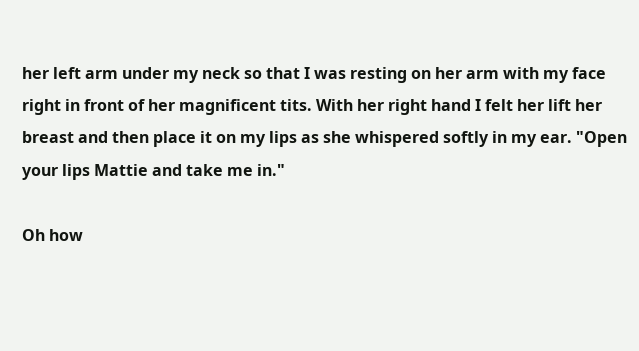her left arm under my neck so that I was resting on her arm with my face right in front of her magnificent tits. With her right hand I felt her lift her breast and then place it on my lips as she whispered softly in my ear. "Open your lips Mattie and take me in."

Oh how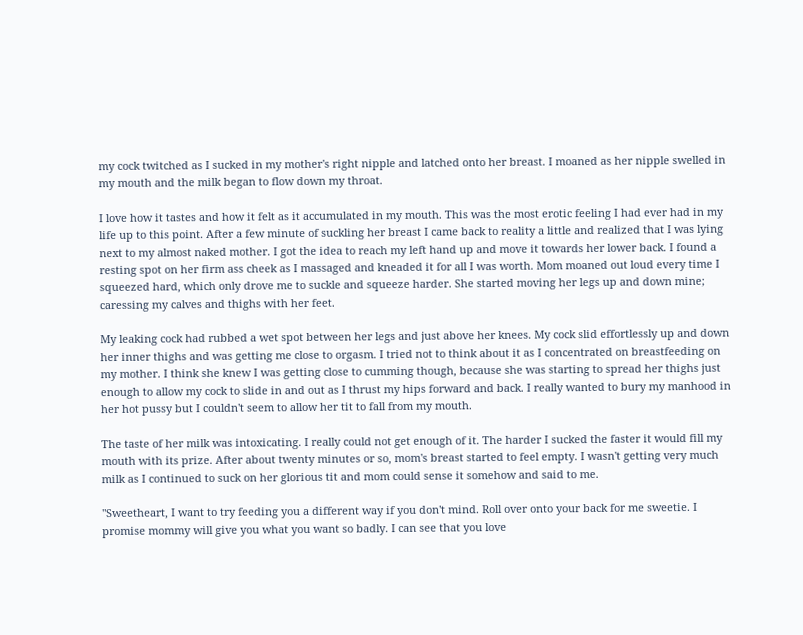my cock twitched as I sucked in my mother's right nipple and latched onto her breast. I moaned as her nipple swelled in my mouth and the milk began to flow down my throat.

I love how it tastes and how it felt as it accumulated in my mouth. This was the most erotic feeling I had ever had in my life up to this point. After a few minute of suckling her breast I came back to reality a little and realized that I was lying next to my almost naked mother. I got the idea to reach my left hand up and move it towards her lower back. I found a resting spot on her firm ass cheek as I massaged and kneaded it for all I was worth. Mom moaned out loud every time I squeezed hard, which only drove me to suckle and squeeze harder. She started moving her legs up and down mine; caressing my calves and thighs with her feet.

My leaking cock had rubbed a wet spot between her legs and just above her knees. My cock slid effortlessly up and down her inner thighs and was getting me close to orgasm. I tried not to think about it as I concentrated on breastfeeding on my mother. I think she knew I was getting close to cumming though, because she was starting to spread her thighs just enough to allow my cock to slide in and out as I thrust my hips forward and back. I really wanted to bury my manhood in her hot pussy but I couldn't seem to allow her tit to fall from my mouth.

The taste of her milk was intoxicating. I really could not get enough of it. The harder I sucked the faster it would fill my mouth with its prize. After about twenty minutes or so, mom's breast started to feel empty. I wasn't getting very much milk as I continued to suck on her glorious tit and mom could sense it somehow and said to me.

"Sweetheart, I want to try feeding you a different way if you don't mind. Roll over onto your back for me sweetie. I promise mommy will give you what you want so badly. I can see that you love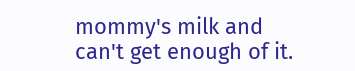mommy's milk and can't get enough of it.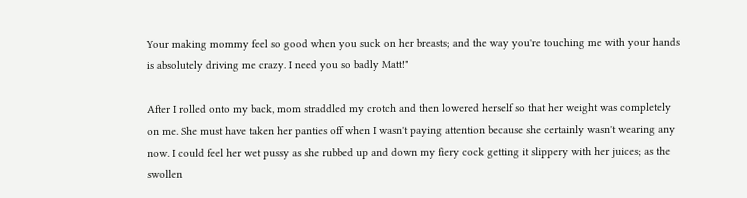Your making mommy feel so good when you suck on her breasts; and the way you're touching me with your hands is absolutely driving me crazy. I need you so badly Matt!"

After I rolled onto my back, mom straddled my crotch and then lowered herself so that her weight was completely on me. She must have taken her panties off when I wasn't paying attention because she certainly wasn't wearing any now. I could feel her wet pussy as she rubbed up and down my fiery cock getting it slippery with her juices; as the swollen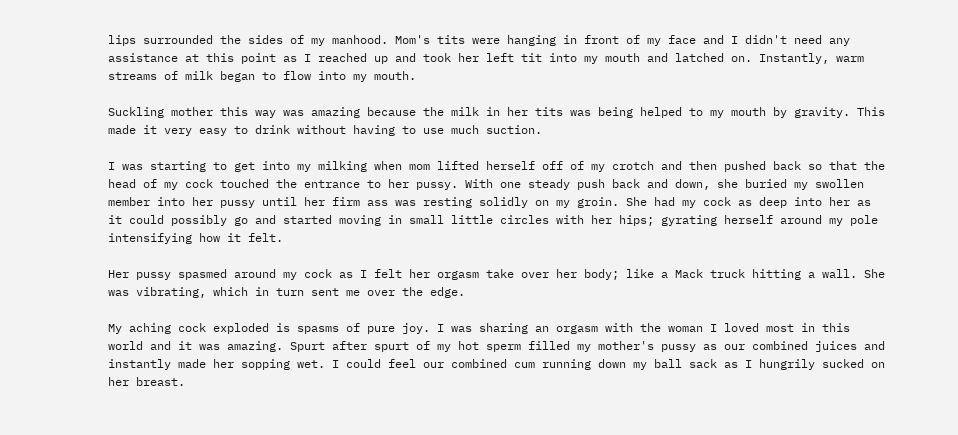lips surrounded the sides of my manhood. Mom's tits were hanging in front of my face and I didn't need any assistance at this point as I reached up and took her left tit into my mouth and latched on. Instantly, warm streams of milk began to flow into my mouth.

Suckling mother this way was amazing because the milk in her tits was being helped to my mouth by gravity. This made it very easy to drink without having to use much suction.

I was starting to get into my milking when mom lifted herself off of my crotch and then pushed back so that the head of my cock touched the entrance to her pussy. With one steady push back and down, she buried my swollen member into her pussy until her firm ass was resting solidly on my groin. She had my cock as deep into her as it could possibly go and started moving in small little circles with her hips; gyrating herself around my pole intensifying how it felt.

Her pussy spasmed around my cock as I felt her orgasm take over her body; like a Mack truck hitting a wall. She was vibrating, which in turn sent me over the edge.

My aching cock exploded is spasms of pure joy. I was sharing an orgasm with the woman I loved most in this world and it was amazing. Spurt after spurt of my hot sperm filled my mother's pussy as our combined juices and instantly made her sopping wet. I could feel our combined cum running down my ball sack as I hungrily sucked on her breast.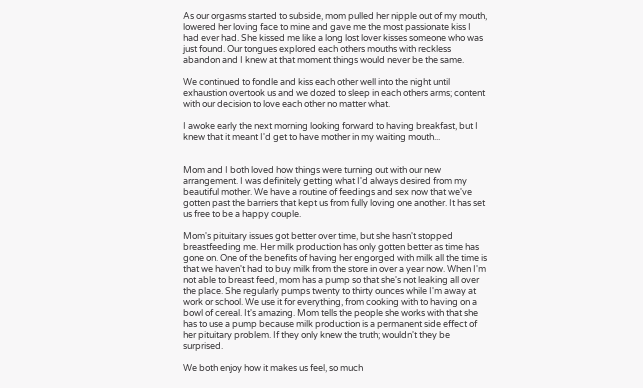As our orgasms started to subside, mom pulled her nipple out of my mouth, lowered her loving face to mine and gave me the most passionate kiss I had ever had. She kissed me like a long lost lover kisses someone who was just found. Our tongues explored each others mouths with reckless abandon and I knew at that moment things would never be the same.

We continued to fondle and kiss each other well into the night until exhaustion overtook us and we dozed to sleep in each others arms; content with our decision to love each other no matter what.

I awoke early the next morning looking forward to having breakfast, but I knew that it meant I'd get to have mother in my waiting mouth...


Mom and I both loved how things were turning out with our new arrangement. I was definitely getting what I'd always desired from my beautiful mother. We have a routine of feedings and sex now that we've gotten past the barriers that kept us from fully loving one another. It has set us free to be a happy couple.

Mom's pituitary issues got better over time, but she hasn't stopped breastfeeding me. Her milk production has only gotten better as time has gone on. One of the benefits of having her engorged with milk all the time is that we haven't had to buy milk from the store in over a year now. When I'm not able to breast feed, mom has a pump so that she's not leaking all over the place. She regularly pumps twenty to thirty ounces while I'm away at work or school. We use it for everything, from cooking with to having on a bowl of cereal. It's amazing. Mom tells the people she works with that she has to use a pump because milk production is a permanent side effect of her pituitary problem. If they only knew the truth; wouldn't they be surprised.

We both enjoy how it makes us feel, so much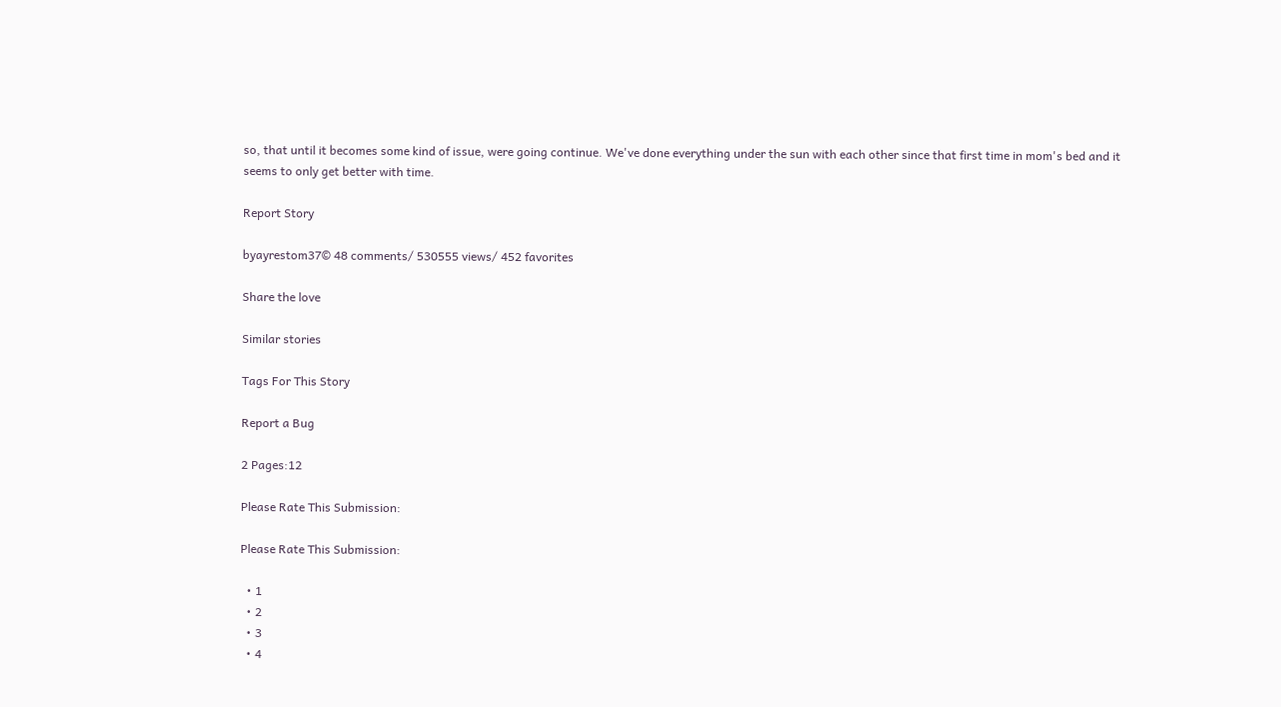so, that until it becomes some kind of issue, were going continue. We've done everything under the sun with each other since that first time in mom's bed and it seems to only get better with time.

Report Story

byayrestom37© 48 comments/ 530555 views/ 452 favorites

Share the love

Similar stories

Tags For This Story

Report a Bug

2 Pages:12

Please Rate This Submission:

Please Rate This Submission:

  • 1
  • 2
  • 3
  • 4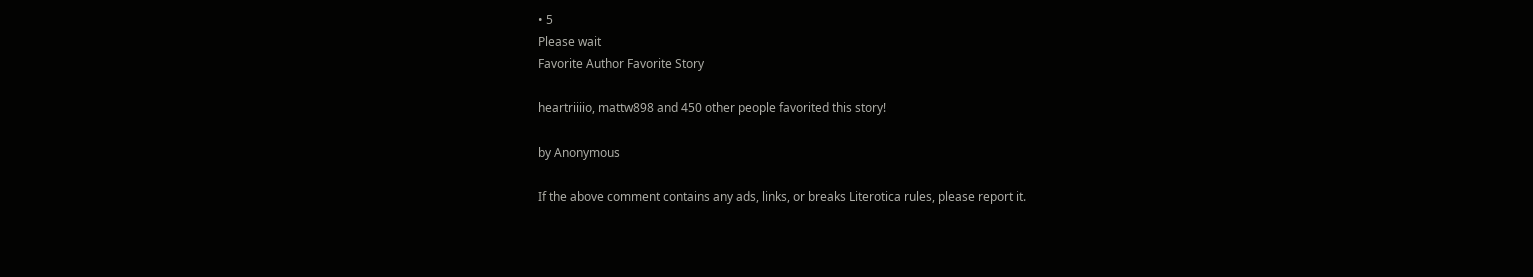• 5
Please wait
Favorite Author Favorite Story

heartriiiio, mattw898 and 450 other people favorited this story!

by Anonymous

If the above comment contains any ads, links, or breaks Literotica rules, please report it.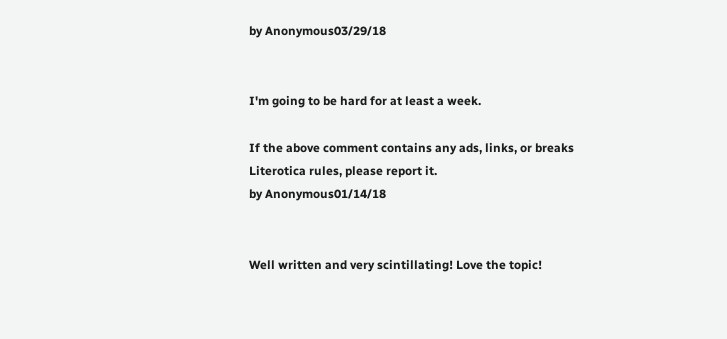by Anonymous03/29/18


I'm going to be hard for at least a week.

If the above comment contains any ads, links, or breaks Literotica rules, please report it.
by Anonymous01/14/18


Well written and very scintillating! Love the topic!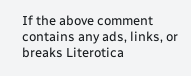If the above comment contains any ads, links, or breaks Literotica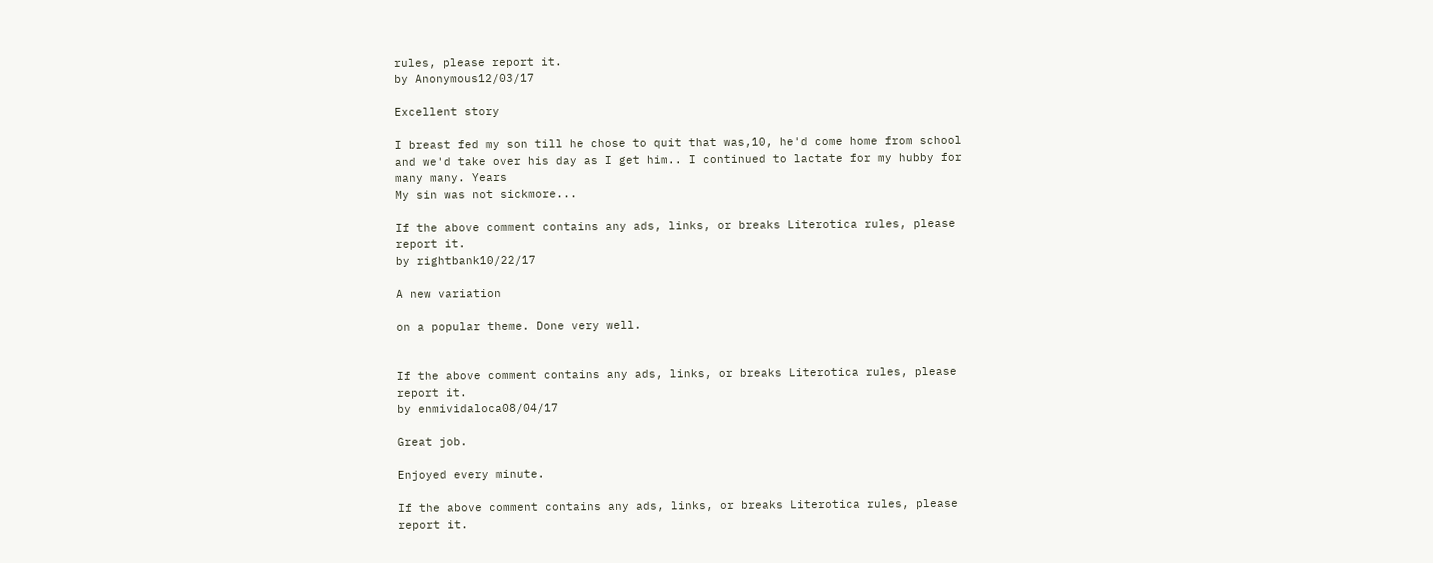rules, please report it.
by Anonymous12/03/17

Excellent story

I breast fed my son till he chose to quit that was,10, he'd come home from school and we'd take over his day as I get him.. I continued to lactate for my hubby for many many. Years
My sin was not sickmore...

If the above comment contains any ads, links, or breaks Literotica rules, please report it.
by rightbank10/22/17

A new variation

on a popular theme. Done very well.


If the above comment contains any ads, links, or breaks Literotica rules, please report it.
by enmividaloca08/04/17

Great job.

Enjoyed every minute.

If the above comment contains any ads, links, or breaks Literotica rules, please report it.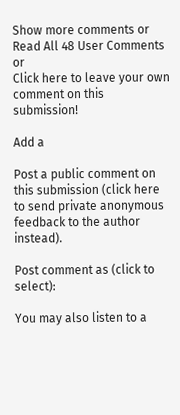Show more comments or
Read All 48 User Comments  or
Click here to leave your own comment on this submission!

Add a

Post a public comment on this submission (click here to send private anonymous feedback to the author instead).

Post comment as (click to select):

You may also listen to a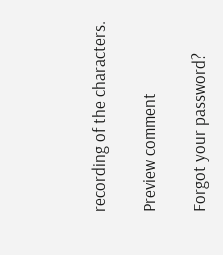recording of the characters.

Preview comment

Forgot your password?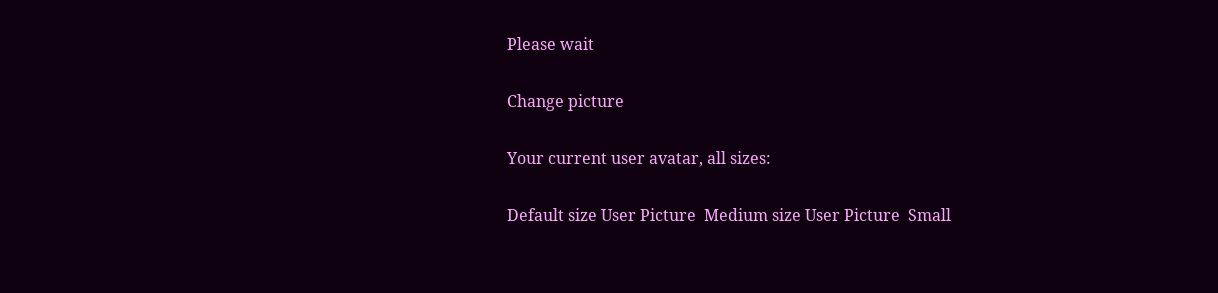Please wait

Change picture

Your current user avatar, all sizes:

Default size User Picture  Medium size User Picture  Small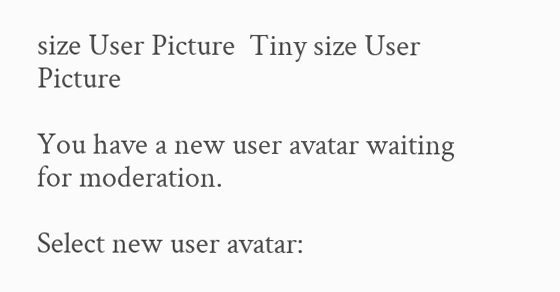size User Picture  Tiny size User Picture

You have a new user avatar waiting for moderation.

Select new user avatar: